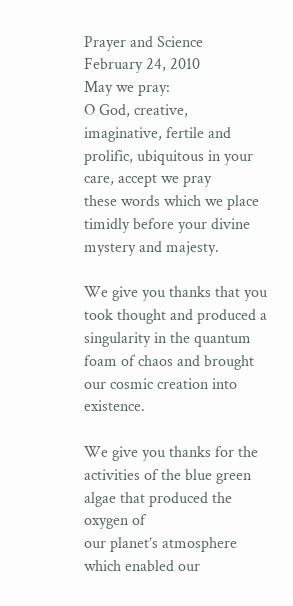Prayer and Science
February 24, 2010
May we pray:
O God, creative, imaginative, fertile and prolific, ubiquitous in your care, accept we pray
these words which we place timidly before your divine mystery and majesty.

We give you thanks that you took thought and produced a singularity in the quantum
foam of chaos and brought our cosmic creation into existence.

We give you thanks for the activities of the blue green algae that produced the oxygen of
our planet’s atmosphere which enabled our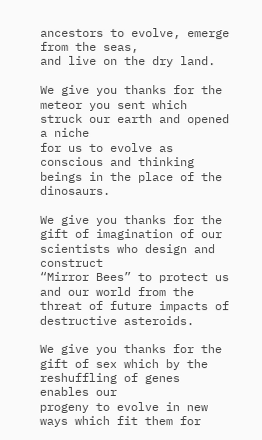ancestors to evolve, emerge from the seas,
and live on the dry land.

We give you thanks for the meteor you sent which struck our earth and opened a niche
for us to evolve as conscious and thinking beings in the place of the dinosaurs.

We give you thanks for the gift of imagination of our scientists who design and construct
“Mirror Bees” to protect us and our world from the threat of future impacts of
destructive asteroids.

We give you thanks for the gift of sex which by the reshuffling of genes enables our
progeny to evolve in new ways which fit them for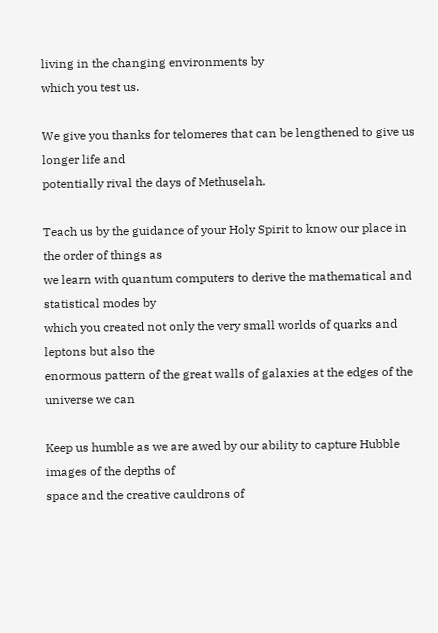living in the changing environments by
which you test us.

We give you thanks for telomeres that can be lengthened to give us longer life and
potentially rival the days of Methuselah.

Teach us by the guidance of your Holy Spirit to know our place in the order of things as
we learn with quantum computers to derive the mathematical and statistical modes by
which you created not only the very small worlds of quarks and leptons but also the
enormous pattern of the great walls of galaxies at the edges of the universe we can

Keep us humble as we are awed by our ability to capture Hubble images of the depths of
space and the creative cauldrons of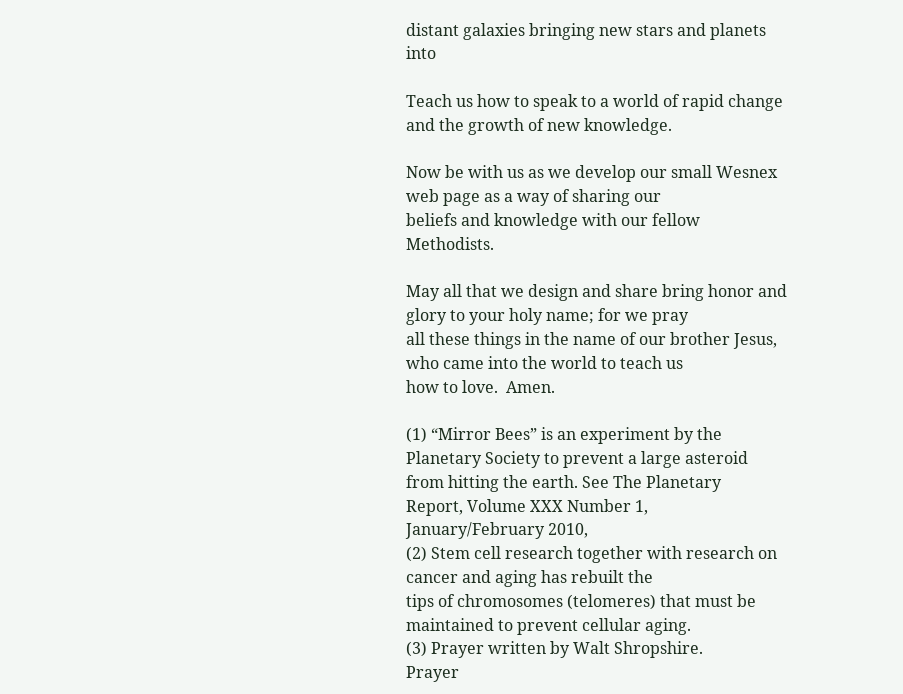distant galaxies bringing new stars and planets into

Teach us how to speak to a world of rapid change and the growth of new knowledge.

Now be with us as we develop our small Wesnex web page as a way of sharing our
beliefs and knowledge with our fellow Methodists.

May all that we design and share bring honor and glory to your holy name; for we pray
all these things in the name of our brother Jesus, who came into the world to teach us
how to love.  Amen.

(1) “Mirror Bees” is an experiment by the Planetary Society to prevent a large asteroid from hitting the earth. See The Planetary
Report, Volume XXX Number 1, January/February 2010,
(2) Stem cell research together with research on cancer and aging has rebuilt the
tips of chromosomes (telomeres) that must be maintained to prevent cellular aging.
(3) Prayer written by Walt Shropshire.
Prayer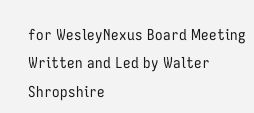for WesleyNexus Board Meeting
Written and Led by Walter Shropshire